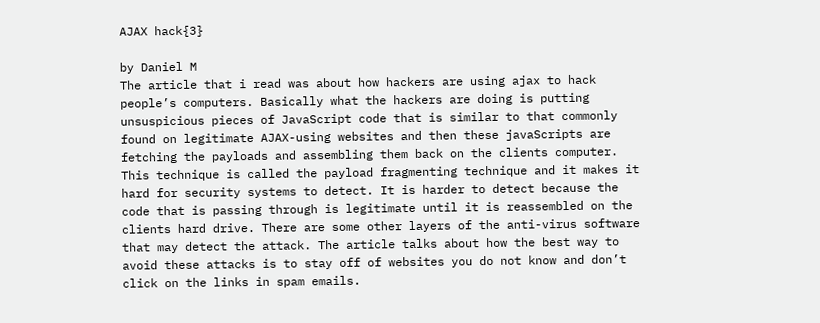AJAX hack{3}

by Daniel M
The article that i read was about how hackers are using ajax to hack people’s computers. Basically what the hackers are doing is putting unsuspicious pieces of JavaScript code that is similar to that commonly found on legitimate AJAX-using websites and then these javaScripts are fetching the payloads and assembling them back on the clients computer. This technique is called the payload fragmenting technique and it makes it hard for security systems to detect. It is harder to detect because the code that is passing through is legitimate until it is reassembled on the clients hard drive. There are some other layers of the anti-virus software that may detect the attack. The article talks about how the best way to avoid these attacks is to stay off of websites you do not know and don’t click on the links in spam emails.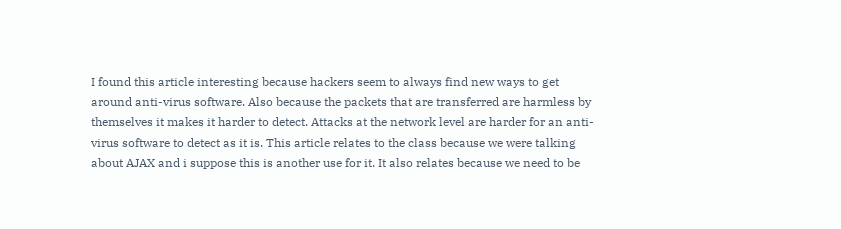I found this article interesting because hackers seem to always find new ways to get around anti-virus software. Also because the packets that are transferred are harmless by themselves it makes it harder to detect. Attacks at the network level are harder for an anti-virus software to detect as it is. This article relates to the class because we were talking about AJAX and i suppose this is another use for it. It also relates because we need to be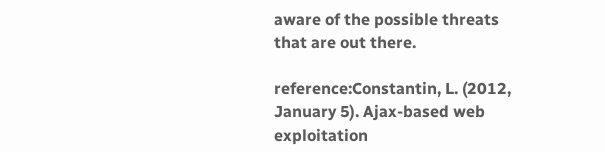aware of the possible threats that are out there.

reference:Constantin, L. (2012, January 5). Ajax-based web exploitation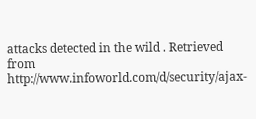attacks detected in the wild . Retrieved from http://www.infoworld.com/d/security/ajax-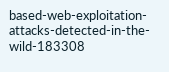based-web-exploitation-attacks-detected-in-the-wild-183308